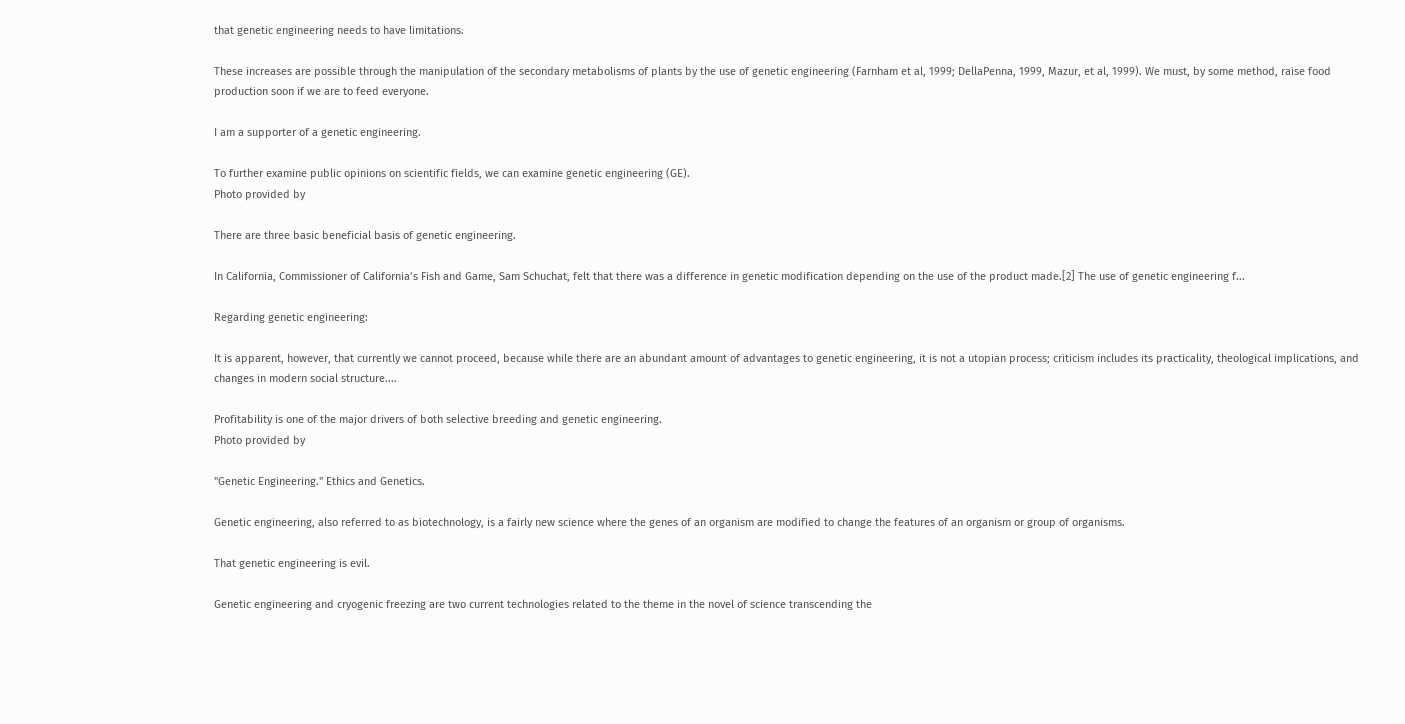that genetic engineering needs to have limitations.

These increases are possible through the manipulation of the secondary metabolisms of plants by the use of genetic engineering (Farnham et al, 1999; DellaPenna, 1999, Mazur, et al, 1999). We must, by some method, raise food production soon if we are to feed everyone.

I am a supporter of a genetic engineering.

To further examine public opinions on scientific fields, we can examine genetic engineering (GE).
Photo provided by

There are three basic beneficial basis of genetic engineering.

In California, Commissioner of California’s Fish and Game, Sam Schuchat, felt that there was a difference in genetic modification depending on the use of the product made.[2] The use of genetic engineering f...

Regarding genetic engineering:

It is apparent, however, that currently we cannot proceed, because while there are an abundant amount of advantages to genetic engineering, it is not a utopian process; criticism includes its practicality, theological implications, and changes in modern social structure....

Profitability is one of the major drivers of both selective breeding and genetic engineering.
Photo provided by

"Genetic Engineering." Ethics and Genetics.

Genetic engineering, also referred to as biotechnology, is a fairly new science where the genes of an organism are modified to change the features of an organism or group of organisms.

That genetic engineering is evil.

Genetic engineering and cryogenic freezing are two current technologies related to the theme in the novel of science transcending the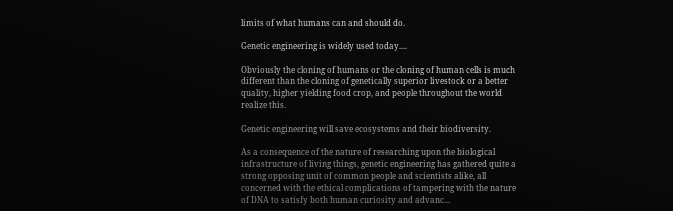limits of what humans can and should do.

Genetic engineering is widely used today....

Obviously the cloning of humans or the cloning of human cells is much different than the cloning of genetically superior livestock or a better quality, higher yielding food crop, and people throughout the world realize this.

Genetic engineering will save ecosystems and their biodiversity.

As a consequence of the nature of researching upon the biological infrastructure of living things, genetic engineering has gathered quite a strong opposing unit of common people and scientists alike, all concerned with the ethical complications of tampering with the nature of DNA to satisfy both human curiosity and advanc...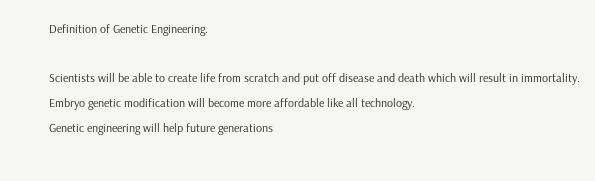Definition of Genetic Engineering.

Scientists will be able to create life from scratch and put off disease and death which will result in immortality.
Embryo genetic modification will become more affordable like all technology.
Genetic engineering will help future generations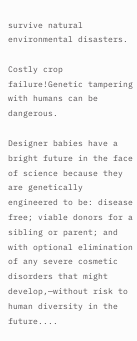survive natural environmental disasters.

Costly crop failure!Genetic tampering with humans can be dangerous.

Designer babies have a bright future in the face of science because they are genetically engineered to be: disease free; viable donors for a sibling or parent; and with optional elimination of any severe cosmetic disorders that might develop,—without risk to human diversity in the future....